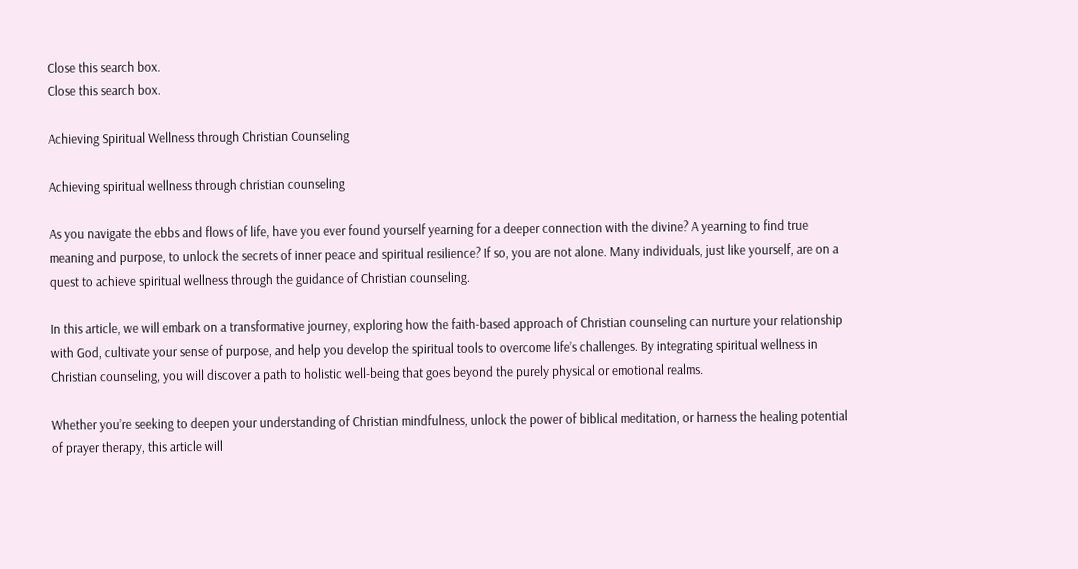Close this search box.
Close this search box.

Achieving Spiritual Wellness through Christian Counseling

Achieving spiritual wellness through christian counseling

As you navigate the ebbs and flows of life, have you ever found yourself yearning for a deeper connection with the divine? A yearning to find true meaning and purpose, to unlock the secrets of inner peace and spiritual resilience? If so, you are not alone. Many individuals, just like yourself, are on a quest to achieve spiritual wellness through the guidance of Christian counseling.

In this article, we will embark on a transformative journey, exploring how the faith-based approach of Christian counseling can nurture your relationship with God, cultivate your sense of purpose, and help you develop the spiritual tools to overcome life’s challenges. By integrating spiritual wellness in Christian counseling, you will discover a path to holistic well-being that goes beyond the purely physical or emotional realms.

Whether you’re seeking to deepen your understanding of Christian mindfulness, unlock the power of biblical meditation, or harness the healing potential of prayer therapy, this article will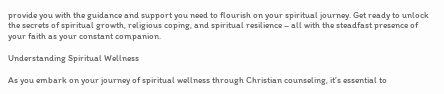provide you with the guidance and support you need to flourish on your spiritual journey. Get ready to unlock the secrets of spiritual growth, religious coping, and spiritual resilience – all with the steadfast presence of your faith as your constant companion.

Understanding Spiritual Wellness

As you embark on your journey of spiritual wellness through Christian counseling, it’s essential to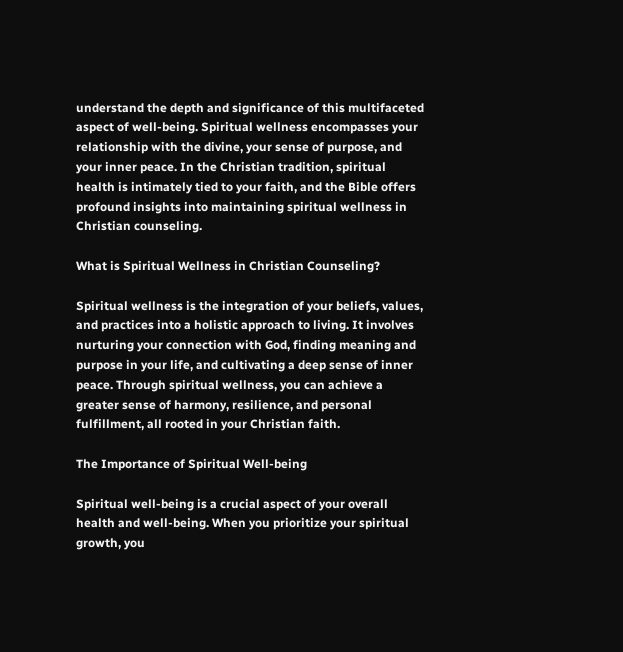understand the depth and significance of this multifaceted aspect of well-being. Spiritual wellness encompasses your relationship with the divine, your sense of purpose, and your inner peace. In the Christian tradition, spiritual health is intimately tied to your faith, and the Bible offers profound insights into maintaining spiritual wellness in Christian counseling.

What is Spiritual Wellness in Christian Counseling?

Spiritual wellness is the integration of your beliefs, values, and practices into a holistic approach to living. It involves nurturing your connection with God, finding meaning and purpose in your life, and cultivating a deep sense of inner peace. Through spiritual wellness, you can achieve a greater sense of harmony, resilience, and personal fulfillment, all rooted in your Christian faith.

The Importance of Spiritual Well-being

Spiritual well-being is a crucial aspect of your overall health and well-being. When you prioritize your spiritual growth, you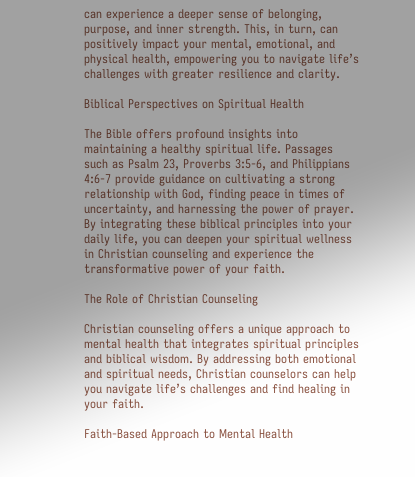can experience a deeper sense of belonging, purpose, and inner strength. This, in turn, can positively impact your mental, emotional, and physical health, empowering you to navigate life’s challenges with greater resilience and clarity.

Biblical Perspectives on Spiritual Health

The Bible offers profound insights into maintaining a healthy spiritual life. Passages such as Psalm 23, Proverbs 3:5-6, and Philippians 4:6-7 provide guidance on cultivating a strong relationship with God, finding peace in times of uncertainty, and harnessing the power of prayer. By integrating these biblical principles into your daily life, you can deepen your spiritual wellness in Christian counseling and experience the transformative power of your faith.

The Role of Christian Counseling

Christian counseling offers a unique approach to mental health that integrates spiritual principles and biblical wisdom. By addressing both emotional and spiritual needs, Christian counselors can help you navigate life’s challenges and find healing in your faith.

Faith-Based Approach to Mental Health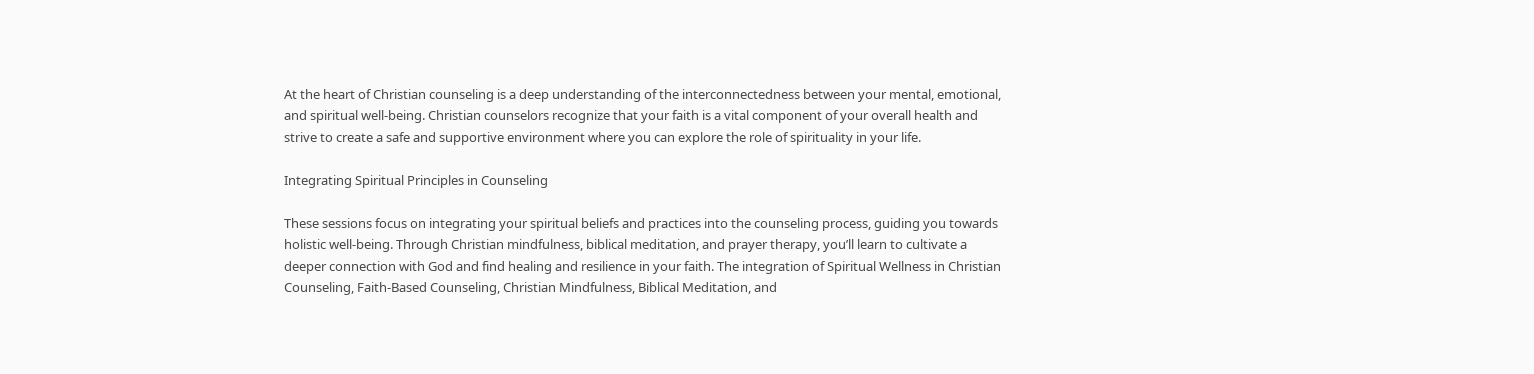At the heart of Christian counseling is a deep understanding of the interconnectedness between your mental, emotional, and spiritual well-being. Christian counselors recognize that your faith is a vital component of your overall health and strive to create a safe and supportive environment where you can explore the role of spirituality in your life.

Integrating Spiritual Principles in Counseling

These sessions focus on integrating your spiritual beliefs and practices into the counseling process, guiding you towards holistic well-being. Through Christian mindfulness, biblical meditation, and prayer therapy, you’ll learn to cultivate a deeper connection with God and find healing and resilience in your faith. The integration of Spiritual Wellness in Christian Counseling, Faith-Based Counseling, Christian Mindfulness, Biblical Meditation, and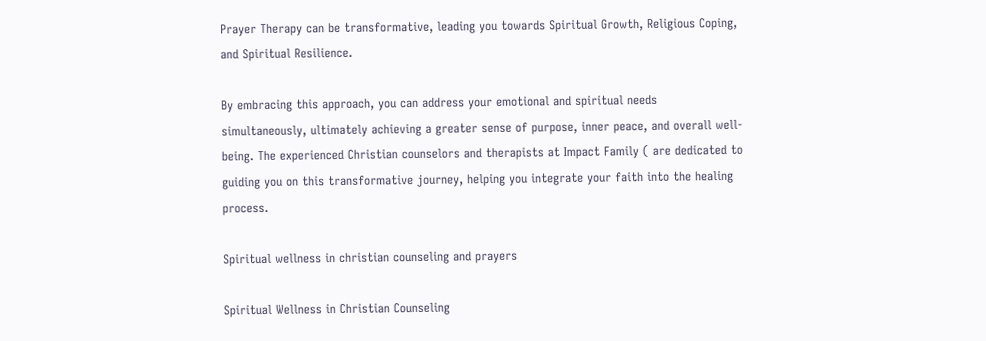Prayer Therapy can be transformative, leading you towards Spiritual Growth, Religious Coping, and Spiritual Resilience.

By embracing this approach, you can address your emotional and spiritual needs simultaneously, ultimately achieving a greater sense of purpose, inner peace, and overall well-being. The experienced Christian counselors and therapists at Impact Family ( are dedicated to guiding you on this transformative journey, helping you integrate your faith into the healing process.

Spiritual wellness in christian counseling and prayers

Spiritual Wellness in Christian Counseling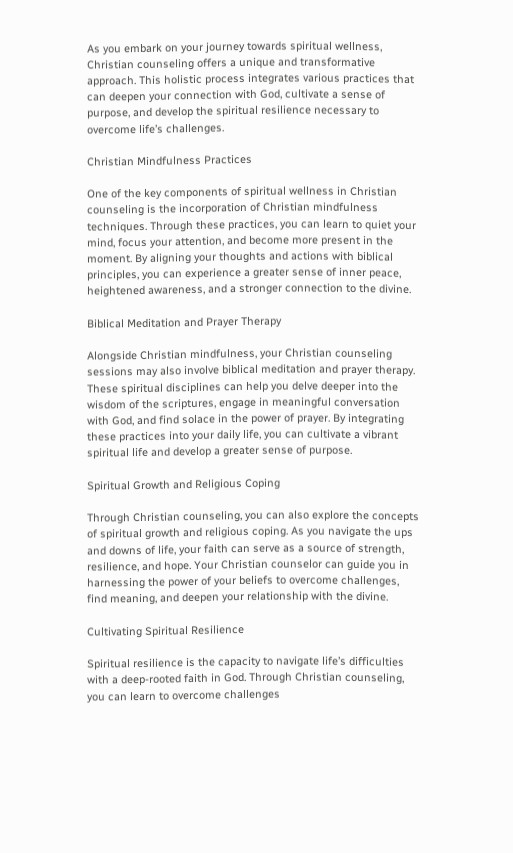As you embark on your journey towards spiritual wellness, Christian counseling offers a unique and transformative approach. This holistic process integrates various practices that can deepen your connection with God, cultivate a sense of purpose, and develop the spiritual resilience necessary to overcome life’s challenges.

Christian Mindfulness Practices

One of the key components of spiritual wellness in Christian counseling is the incorporation of Christian mindfulness techniques. Through these practices, you can learn to quiet your mind, focus your attention, and become more present in the moment. By aligning your thoughts and actions with biblical principles, you can experience a greater sense of inner peace, heightened awareness, and a stronger connection to the divine.

Biblical Meditation and Prayer Therapy

Alongside Christian mindfulness, your Christian counseling sessions may also involve biblical meditation and prayer therapy. These spiritual disciplines can help you delve deeper into the wisdom of the scriptures, engage in meaningful conversation with God, and find solace in the power of prayer. By integrating these practices into your daily life, you can cultivate a vibrant spiritual life and develop a greater sense of purpose.

Spiritual Growth and Religious Coping

Through Christian counseling, you can also explore the concepts of spiritual growth and religious coping. As you navigate the ups and downs of life, your faith can serve as a source of strength, resilience, and hope. Your Christian counselor can guide you in harnessing the power of your beliefs to overcome challenges, find meaning, and deepen your relationship with the divine.

Cultivating Spiritual Resilience

Spiritual resilience is the capacity to navigate life’s difficulties with a deep-rooted faith in God. Through Christian counseling, you can learn to overcome challenges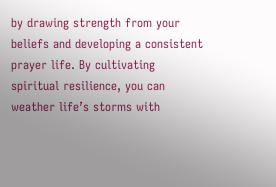by drawing strength from your beliefs and developing a consistent prayer life. By cultivating spiritual resilience, you can weather life’s storms with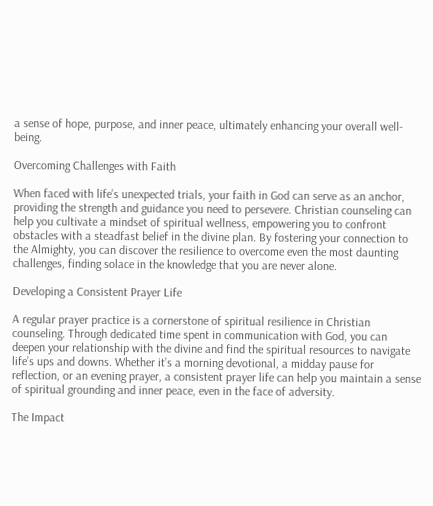a sense of hope, purpose, and inner peace, ultimately enhancing your overall well-being.

Overcoming Challenges with Faith

When faced with life’s unexpected trials, your faith in God can serve as an anchor, providing the strength and guidance you need to persevere. Christian counseling can help you cultivate a mindset of spiritual wellness, empowering you to confront obstacles with a steadfast belief in the divine plan. By fostering your connection to the Almighty, you can discover the resilience to overcome even the most daunting challenges, finding solace in the knowledge that you are never alone.

Developing a Consistent Prayer Life

A regular prayer practice is a cornerstone of spiritual resilience in Christian counseling. Through dedicated time spent in communication with God, you can deepen your relationship with the divine and find the spiritual resources to navigate life’s ups and downs. Whether it’s a morning devotional, a midday pause for reflection, or an evening prayer, a consistent prayer life can help you maintain a sense of spiritual grounding and inner peace, even in the face of adversity.

The Impact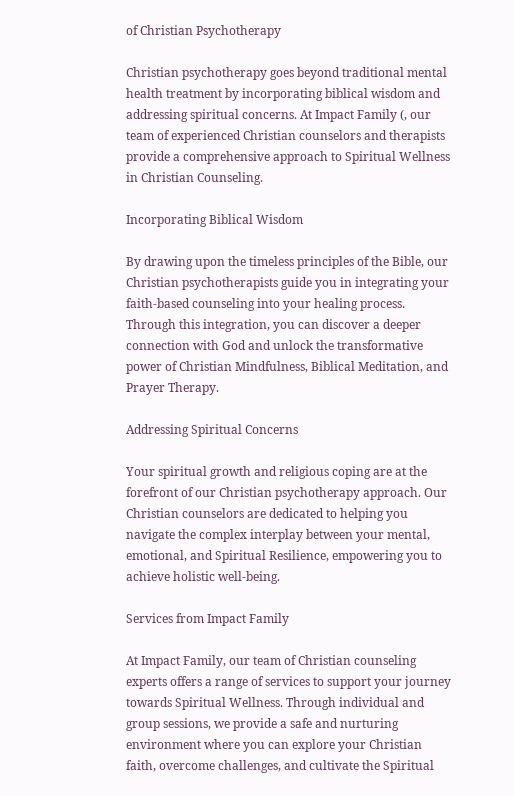of Christian Psychotherapy

Christian psychotherapy goes beyond traditional mental health treatment by incorporating biblical wisdom and addressing spiritual concerns. At Impact Family (, our team of experienced Christian counselors and therapists provide a comprehensive approach to Spiritual Wellness in Christian Counseling.

Incorporating Biblical Wisdom

By drawing upon the timeless principles of the Bible, our Christian psychotherapists guide you in integrating your faith-based counseling into your healing process. Through this integration, you can discover a deeper connection with God and unlock the transformative power of Christian Mindfulness, Biblical Meditation, and Prayer Therapy.

Addressing Spiritual Concerns

Your spiritual growth and religious coping are at the forefront of our Christian psychotherapy approach. Our Christian counselors are dedicated to helping you navigate the complex interplay between your mental, emotional, and Spiritual Resilience, empowering you to achieve holistic well-being.

Services from Impact Family

At Impact Family, our team of Christian counseling experts offers a range of services to support your journey towards Spiritual Wellness. Through individual and group sessions, we provide a safe and nurturing environment where you can explore your Christian faith, overcome challenges, and cultivate the Spiritual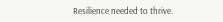Resilience needed to thrive.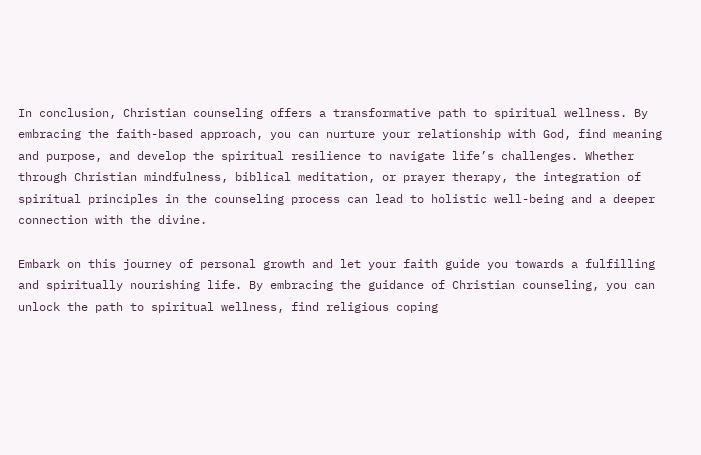In conclusion, Christian counseling offers a transformative path to spiritual wellness. By embracing the faith-based approach, you can nurture your relationship with God, find meaning and purpose, and develop the spiritual resilience to navigate life’s challenges. Whether through Christian mindfulness, biblical meditation, or prayer therapy, the integration of spiritual principles in the counseling process can lead to holistic well-being and a deeper connection with the divine.

Embark on this journey of personal growth and let your faith guide you towards a fulfilling and spiritually nourishing life. By embracing the guidance of Christian counseling, you can unlock the path to spiritual wellness, find religious coping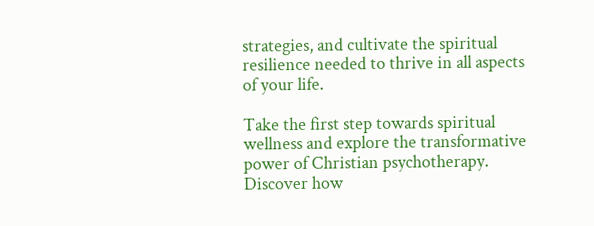strategies, and cultivate the spiritual resilience needed to thrive in all aspects of your life.

Take the first step towards spiritual wellness and explore the transformative power of Christian psychotherapy. Discover how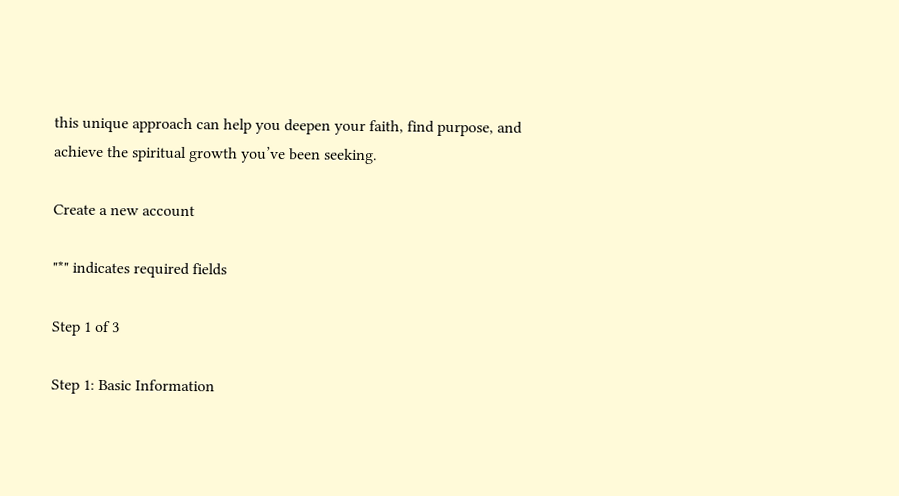this unique approach can help you deepen your faith, find purpose, and achieve the spiritual growth you’ve been seeking.

Create a new account

"*" indicates required fields

Step 1 of 3

Step 1: Basic Information